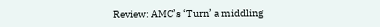Review: AMC’s ‘Turn’ a middling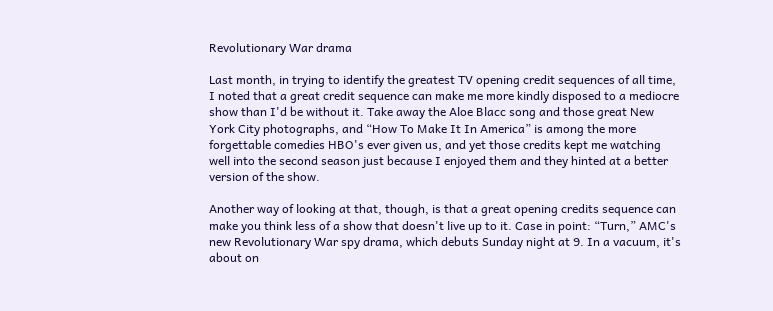Revolutionary War drama

Last month, in trying to identify the greatest TV opening credit sequences of all time, I noted that a great credit sequence can make me more kindly disposed to a mediocre show than I'd be without it. Take away the Aloe Blacc song and those great New York City photographs, and “How To Make It In America” is among the more forgettable comedies HBO's ever given us, and yet those credits kept me watching well into the second season just because I enjoyed them and they hinted at a better version of the show.

Another way of looking at that, though, is that a great opening credits sequence can make you think less of a show that doesn't live up to it. Case in point: “Turn,” AMC's new Revolutionary War spy drama, which debuts Sunday night at 9. In a vacuum, it's about on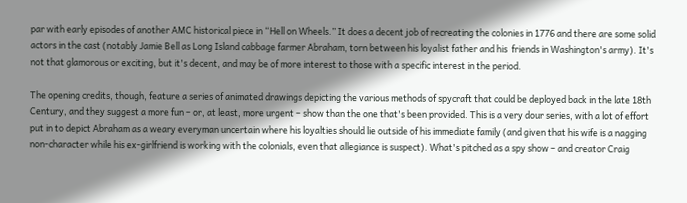par with early episodes of another AMC historical piece in “Hell on Wheels.” It does a decent job of recreating the colonies in 1776 and there are some solid actors in the cast (notably Jamie Bell as Long Island cabbage farmer Abraham, torn between his loyalist father and his  friends in Washington's army). It's not that glamorous or exciting, but it's decent, and may be of more interest to those with a specific interest in the period.

The opening credits, though, feature a series of animated drawings depicting the various methods of spycraft that could be deployed back in the late 18th Century, and they suggest a more fun – or, at least, more urgent – show than the one that's been provided. This is a very dour series, with a lot of effort put in to depict Abraham as a weary everyman uncertain where his loyalties should lie outside of his immediate family (and given that his wife is a nagging non-character while his ex-girlfriend is working with the colonials, even that allegiance is suspect). What's pitched as a spy show – and creator Craig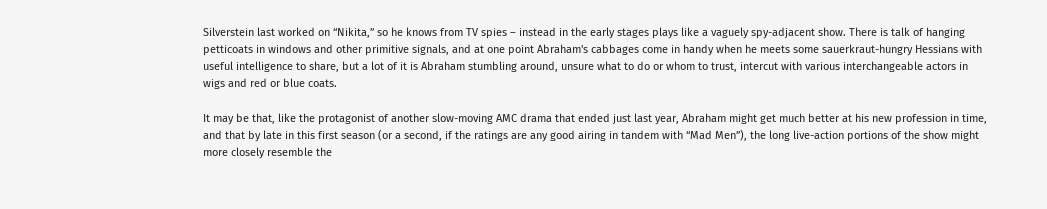Silverstein last worked on “Nikita,” so he knows from TV spies – instead in the early stages plays like a vaguely spy-adjacent show. There is talk of hanging petticoats in windows and other primitive signals, and at one point Abraham's cabbages come in handy when he meets some sauerkraut-hungry Hessians with useful intelligence to share, but a lot of it is Abraham stumbling around, unsure what to do or whom to trust, intercut with various interchangeable actors in wigs and red or blue coats.

It may be that, like the protagonist of another slow-moving AMC drama that ended just last year, Abraham might get much better at his new profession in time, and that by late in this first season (or a second, if the ratings are any good airing in tandem with “Mad Men”), the long live-action portions of the show might more closely resemble the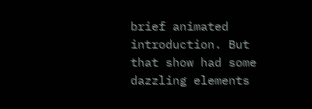brief animated introduction. But that show had some dazzling elements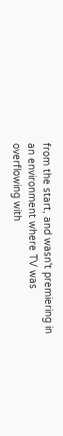from the start, and wasn't premiering in an environment where TV was overflowing with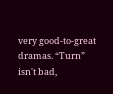very good-to-great dramas. “Turn” isn't bad,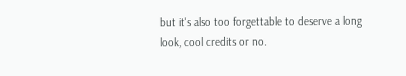but it's also too forgettable to deserve a long look, cool credits or no.